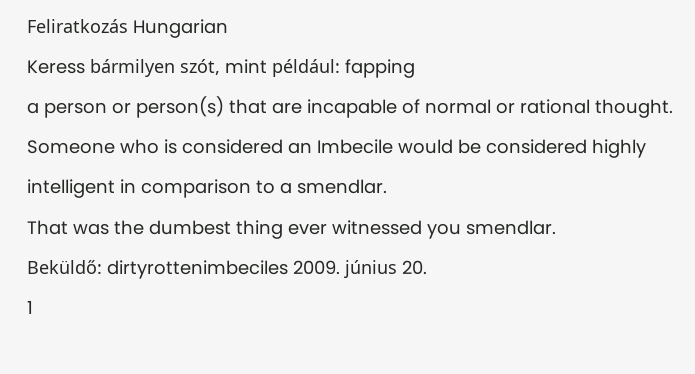Feliratkozás Hungarian
Keress bármilyen szót, mint például: fapping
a person or person(s) that are incapable of normal or rational thought. Someone who is considered an Imbecile would be considered highly intelligent in comparison to a smendlar.
That was the dumbest thing ever witnessed you smendlar.
Beküldő: dirtyrottenimbeciles 2009. június 20.
1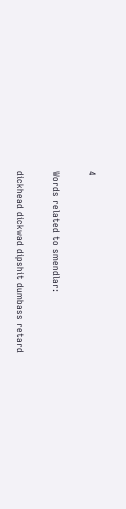4

Words related to smendlar:

dickhead dickwad dipshit dumbass retard